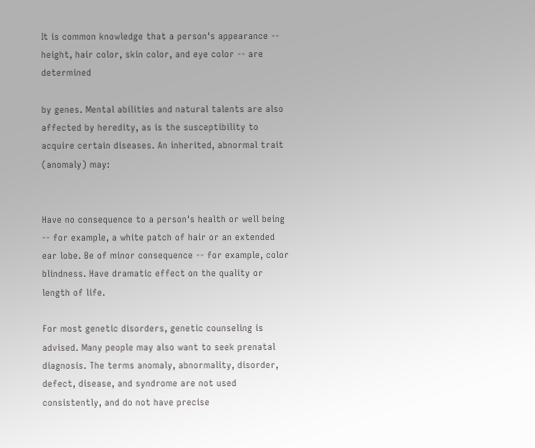It is common knowledge that a person's appearance -- height, hair color, skin color, and eye color -- are determined

by genes. Mental abilities and natural talents are also affected by heredity, as is the susceptibility to acquire certain diseases. An inherited, abnormal trait (anomaly) may:


Have no consequence to a person's health or well being -- for example, a white patch of hair or an extended ear lobe. Be of minor consequence -- for example, color blindness. Have dramatic effect on the quality or length of life.

For most genetic disorders, genetic counseling is advised. Many people may also want to seek prenatal diagnosis. The terms anomaly, abnormality, disorder, defect, disease, and syndrome are not used consistently, and do not have precise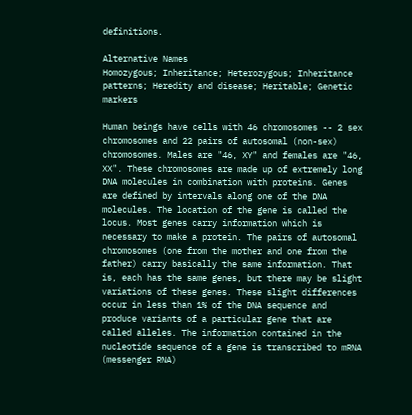definitions.

Alternative Names
Homozygous; Inheritance; Heterozygous; Inheritance patterns; Heredity and disease; Heritable; Genetic markers

Human beings have cells with 46 chromosomes -- 2 sex chromosomes and 22 pairs of autosomal (non-sex) chromosomes. Males are "46, XY" and females are "46, XX". These chromosomes are made up of extremely long DNA molecules in combination with proteins. Genes are defined by intervals along one of the DNA molecules. The location of the gene is called the locus. Most genes carry information which is necessary to make a protein. The pairs of autosomal chromosomes (one from the mother and one from the father) carry basically the same information. That is, each has the same genes, but there may be slight variations of these genes. These slight differences occur in less than 1% of the DNA sequence and produce variants of a particular gene that are called alleles. The information contained in the nucleotide sequence of a gene is transcribed to mRNA (messenger RNA)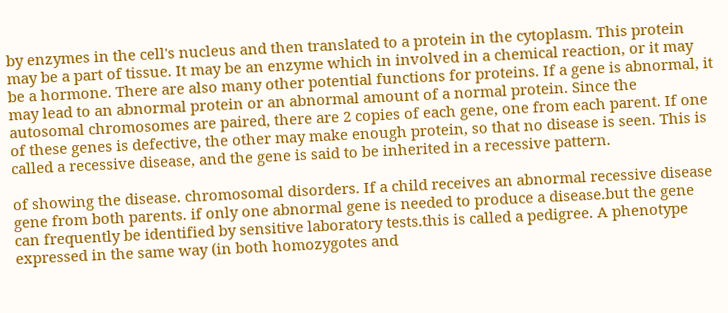by enzymes in the cell's nucleus and then translated to a protein in the cytoplasm. This protein may be a part of tissue. It may be an enzyme which in involved in a chemical reaction, or it may be a hormone. There are also many other potential functions for proteins. If a gene is abnormal, it may lead to an abnormal protein or an abnormal amount of a normal protein. Since the autosomal chromosomes are paired, there are 2 copies of each gene, one from each parent. If one of these genes is defective, the other may make enough protein, so that no disease is seen. This is called a recessive disease, and the gene is said to be inherited in a recessive pattern.

of showing the disease. chromosomal disorders. If a child receives an abnormal recessive disease gene from both parents. if only one abnormal gene is needed to produce a disease.but the gene can frequently be identified by sensitive laboratory tests.this is called a pedigree. A phenotype expressed in the same way (in both homozygotes and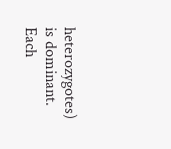heterozygotes) is dominant. Each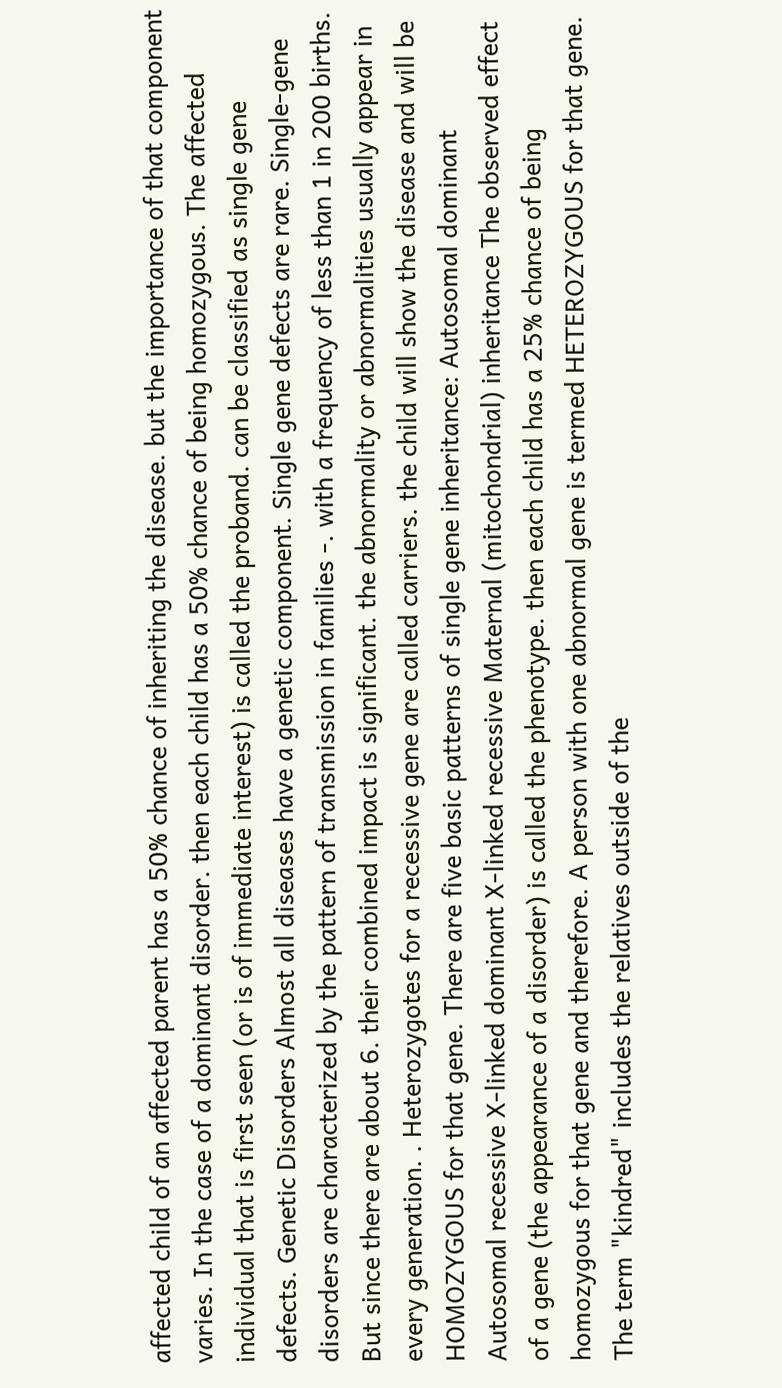affected child of an affected parent has a 50% chance of inheriting the disease. but the importance of that component varies. In the case of a dominant disorder. then each child has a 50% chance of being homozygous. The affected individual that is first seen (or is of immediate interest) is called the proband. can be classified as single gene defects. Genetic Disorders Almost all diseases have a genetic component. Single gene defects are rare. Single-gene disorders are characterized by the pattern of transmission in families -. with a frequency of less than 1 in 200 births. But since there are about 6. their combined impact is significant. the abnormality or abnormalities usually appear in every generation. . Heterozygotes for a recessive gene are called carriers. the child will show the disease and will be HOMOZYGOUS for that gene. There are five basic patterns of single gene inheritance: Autosomal dominant Autosomal recessive X-linked dominant X-linked recessive Maternal (mitochondrial) inheritance The observed effect of a gene (the appearance of a disorder) is called the phenotype. then each child has a 25% chance of being homozygous for that gene and therefore. A person with one abnormal gene is termed HETEROZYGOUS for that gene. The term "kindred" includes the relatives outside of the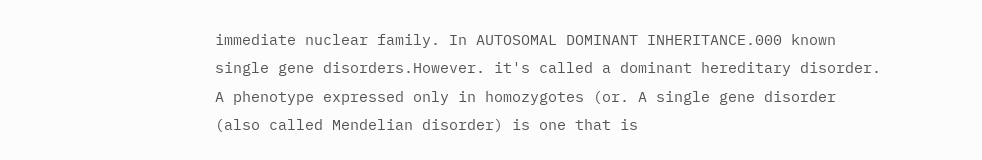immediate nuclear family. In AUTOSOMAL DOMINANT INHERITANCE.000 known single gene disorders.However. it's called a dominant hereditary disorder. A phenotype expressed only in homozygotes (or. A single gene disorder (also called Mendelian disorder) is one that is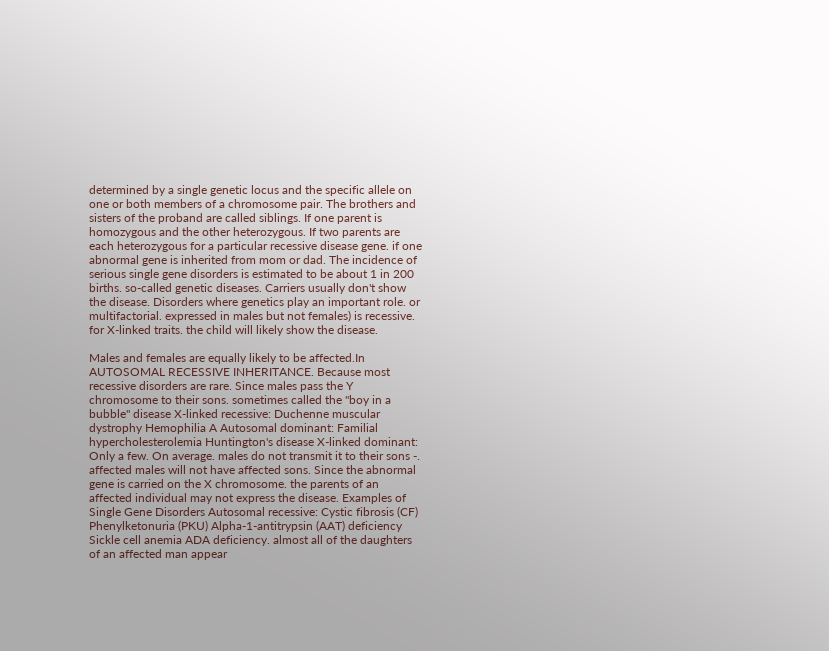determined by a single genetic locus and the specific allele on one or both members of a chromosome pair. The brothers and sisters of the proband are called siblings. If one parent is homozygous and the other heterozygous. If two parents are each heterozygous for a particular recessive disease gene. if one abnormal gene is inherited from mom or dad. The incidence of serious single gene disorders is estimated to be about 1 in 200 births. so-called genetic diseases. Carriers usually don't show the disease. Disorders where genetics play an important role. or multifactorial. expressed in males but not females) is recessive. for X-linked traits. the child will likely show the disease.

Males and females are equally likely to be affected.In AUTOSOMAL RECESSIVE INHERITANCE. Because most recessive disorders are rare. Since males pass the Y chromosome to their sons. sometimes called the "boy in a bubble" disease X-linked recessive: Duchenne muscular dystrophy Hemophilia A Autosomal dominant: Familial hypercholesterolemia Huntington's disease X-linked dominant: Only a few. On average. males do not transmit it to their sons -. affected males will not have affected sons. Since the abnormal gene is carried on the X chromosome. the parents of an affected individual may not express the disease. Examples of Single Gene Disorders Autosomal recessive: Cystic fibrosis (CF) Phenylketonuria (PKU) Alpha-1-antitrypsin (AAT) deficiency Sickle cell anemia ADA deficiency. almost all of the daughters of an affected man appear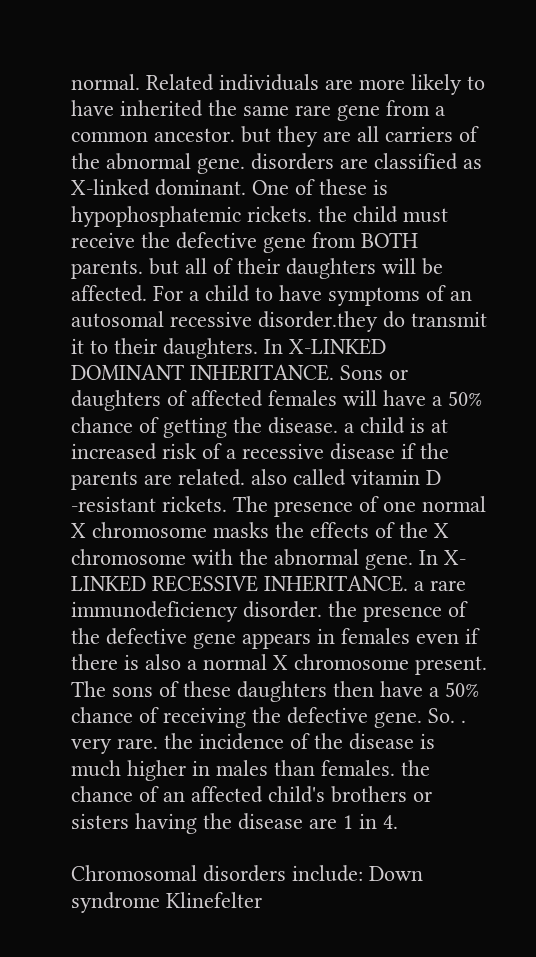normal. Related individuals are more likely to have inherited the same rare gene from a common ancestor. but they are all carriers of the abnormal gene. disorders are classified as X-linked dominant. One of these is hypophosphatemic rickets. the child must receive the defective gene from BOTH parents. but all of their daughters will be affected. For a child to have symptoms of an autosomal recessive disorder.they do transmit it to their daughters. In X-LINKED DOMINANT INHERITANCE. Sons or daughters of affected females will have a 50% chance of getting the disease. a child is at increased risk of a recessive disease if the parents are related. also called vitamin D -resistant rickets. The presence of one normal X chromosome masks the effects of the X chromosome with the abnormal gene. In X-LINKED RECESSIVE INHERITANCE. a rare immunodeficiency disorder. the presence of the defective gene appears in females even if there is also a normal X chromosome present. The sons of these daughters then have a 50% chance of receiving the defective gene. So. . very rare. the incidence of the disease is much higher in males than females. the chance of an affected child's brothers or sisters having the disease are 1 in 4.

Chromosomal disorders include: Down syndrome Klinefelter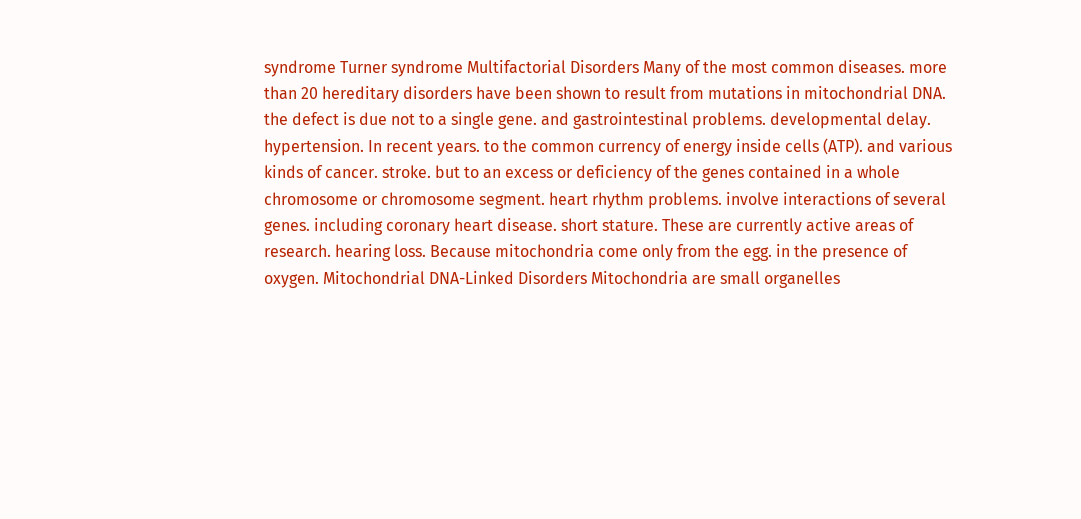syndrome Turner syndrome Multifactorial Disorders Many of the most common diseases. more than 20 hereditary disorders have been shown to result from mutations in mitochondrial DNA. the defect is due not to a single gene. and gastrointestinal problems. developmental delay. hypertension. In recent years. to the common currency of energy inside cells (ATP). and various kinds of cancer. stroke. but to an excess or deficiency of the genes contained in a whole chromosome or chromosome segment. heart rhythm problems. involve interactions of several genes. including coronary heart disease. short stature. These are currently active areas of research. hearing loss. Because mitochondria come only from the egg. in the presence of oxygen. Mitochondrial DNA-Linked Disorders Mitochondria are small organelles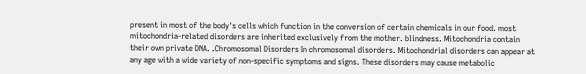present in most of the body's cells which function in the conversion of certain chemicals in our food. most mitochondria-related disorders are inherited exclusively from the mother. blindness. Mitochondria contain their own private DNA. .Chromosomal Disorders In chromosomal disorders. Mitochondrial disorders can appear at any age with a wide variety of non-specific symptoms and signs. These disorders may cause metabolic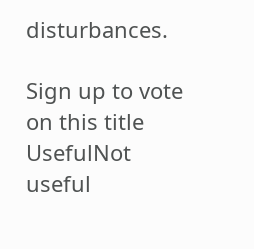disturbances.

Sign up to vote on this title
UsefulNot useful